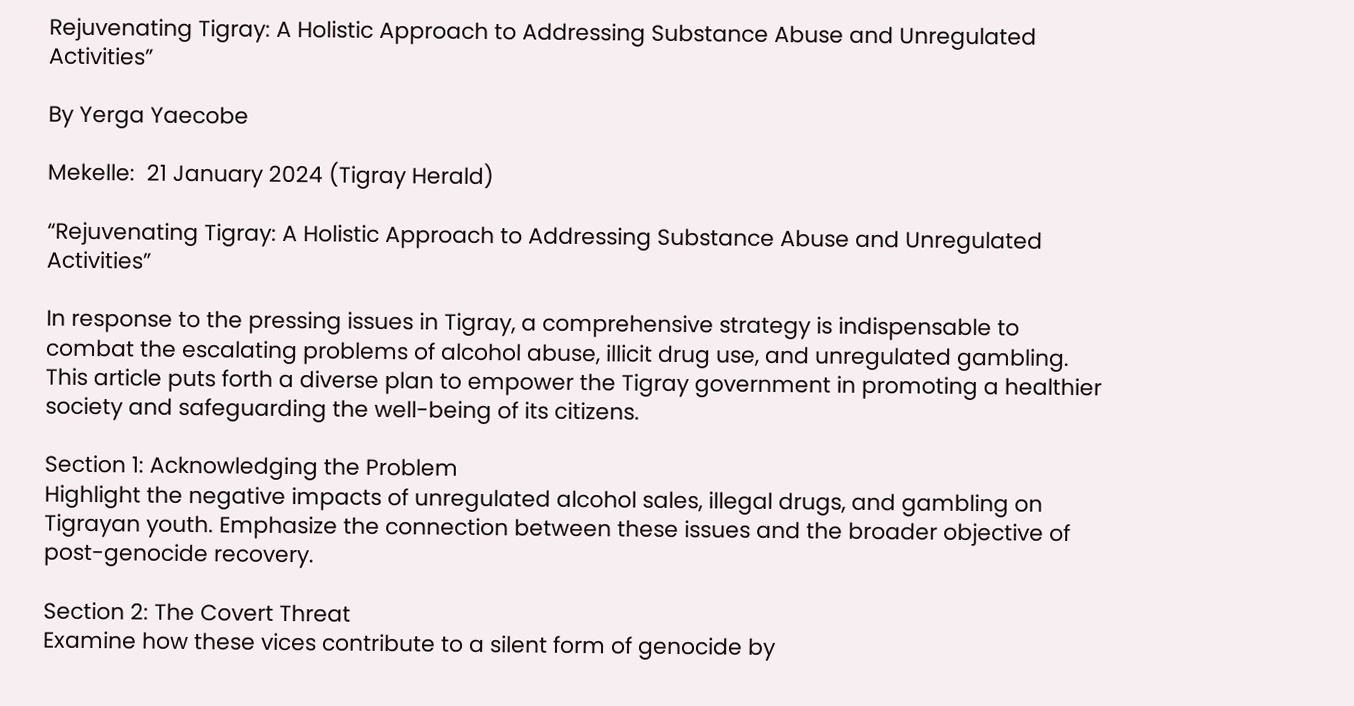Rejuvenating Tigray: A Holistic Approach to Addressing Substance Abuse and Unregulated Activities”

By Yerga Yaecobe

Mekelle:  21 January 2024 (Tigray Herald)

“Rejuvenating Tigray: A Holistic Approach to Addressing Substance Abuse and Unregulated Activities”

In response to the pressing issues in Tigray, a comprehensive strategy is indispensable to combat the escalating problems of alcohol abuse, illicit drug use, and unregulated gambling. This article puts forth a diverse plan to empower the Tigray government in promoting a healthier society and safeguarding the well-being of its citizens.

Section 1: Acknowledging the Problem
Highlight the negative impacts of unregulated alcohol sales, illegal drugs, and gambling on Tigrayan youth. Emphasize the connection between these issues and the broader objective of post-genocide recovery.

Section 2: The Covert Threat
Examine how these vices contribute to a silent form of genocide by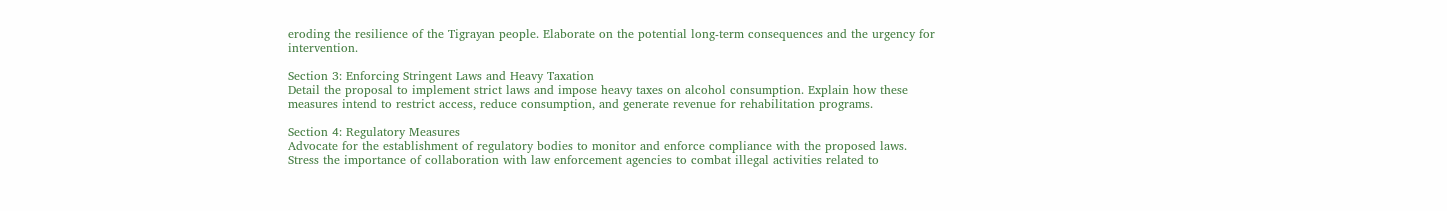eroding the resilience of the Tigrayan people. Elaborate on the potential long-term consequences and the urgency for intervention.

Section 3: Enforcing Stringent Laws and Heavy Taxation
Detail the proposal to implement strict laws and impose heavy taxes on alcohol consumption. Explain how these measures intend to restrict access, reduce consumption, and generate revenue for rehabilitation programs.

Section 4: Regulatory Measures
Advocate for the establishment of regulatory bodies to monitor and enforce compliance with the proposed laws. Stress the importance of collaboration with law enforcement agencies to combat illegal activities related to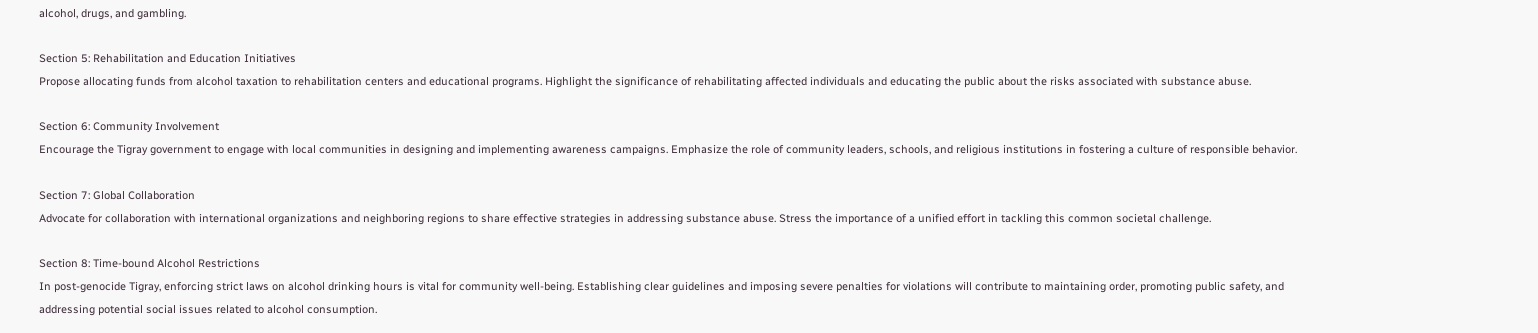alcohol, drugs, and gambling.

Section 5: Rehabilitation and Education Initiatives
Propose allocating funds from alcohol taxation to rehabilitation centers and educational programs. Highlight the significance of rehabilitating affected individuals and educating the public about the risks associated with substance abuse.

Section 6: Community Involvement
Encourage the Tigray government to engage with local communities in designing and implementing awareness campaigns. Emphasize the role of community leaders, schools, and religious institutions in fostering a culture of responsible behavior.

Section 7: Global Collaboration
Advocate for collaboration with international organizations and neighboring regions to share effective strategies in addressing substance abuse. Stress the importance of a unified effort in tackling this common societal challenge.

Section 8: Time-bound Alcohol Restrictions
In post-genocide Tigray, enforcing strict laws on alcohol drinking hours is vital for community well-being. Establishing clear guidelines and imposing severe penalties for violations will contribute to maintaining order, promoting public safety, and addressing potential social issues related to alcohol consumption.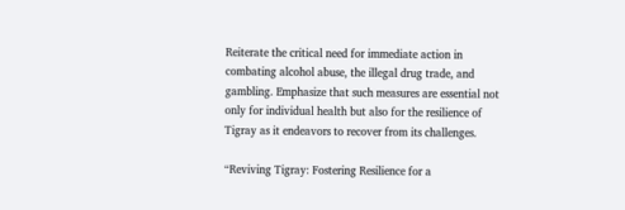Reiterate the critical need for immediate action in combating alcohol abuse, the illegal drug trade, and gambling. Emphasize that such measures are essential not only for individual health but also for the resilience of Tigray as it endeavors to recover from its challenges.

“Reviving Tigray: Fostering Resilience for a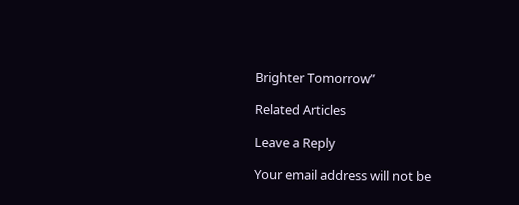Brighter Tomorrow”

Related Articles

Leave a Reply

Your email address will not be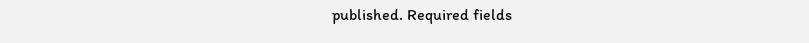published. Required fields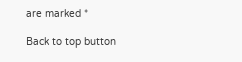are marked *

Back to top button